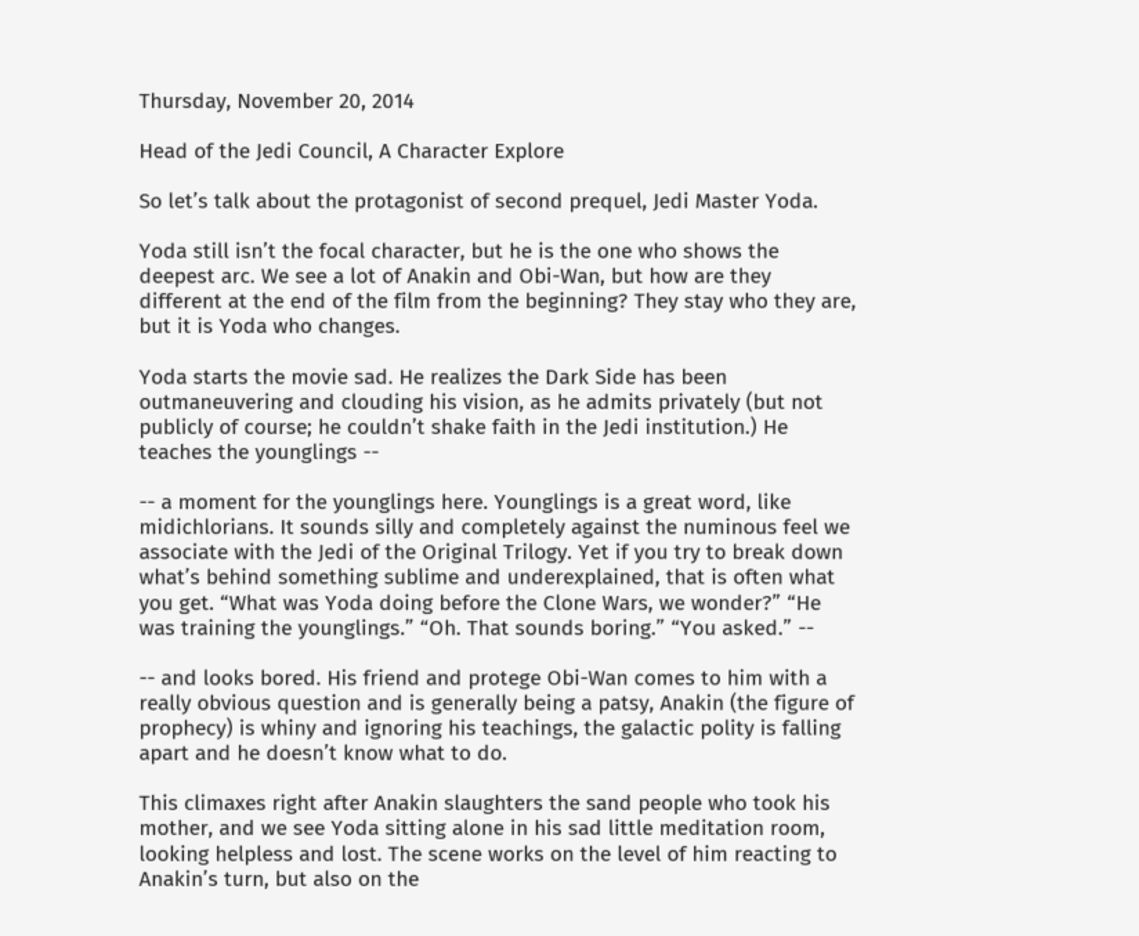Thursday, November 20, 2014

Head of the Jedi Council, A Character Explore

So let’s talk about the protagonist of second prequel, Jedi Master Yoda.

Yoda still isn’t the focal character, but he is the one who shows the deepest arc. We see a lot of Anakin and Obi-Wan, but how are they different at the end of the film from the beginning? They stay who they are, but it is Yoda who changes.

Yoda starts the movie sad. He realizes the Dark Side has been outmaneuvering and clouding his vision, as he admits privately (but not publicly of course; he couldn’t shake faith in the Jedi institution.) He teaches the younglings --

-- a moment for the younglings here. Younglings is a great word, like midichlorians. It sounds silly and completely against the numinous feel we associate with the Jedi of the Original Trilogy. Yet if you try to break down what’s behind something sublime and underexplained, that is often what you get. “What was Yoda doing before the Clone Wars, we wonder?” “He was training the younglings.” “Oh. That sounds boring.” “You asked.” --

-- and looks bored. His friend and protege Obi-Wan comes to him with a really obvious question and is generally being a patsy, Anakin (the figure of prophecy) is whiny and ignoring his teachings, the galactic polity is falling apart and he doesn’t know what to do.

This climaxes right after Anakin slaughters the sand people who took his mother, and we see Yoda sitting alone in his sad little meditation room, looking helpless and lost. The scene works on the level of him reacting to Anakin’s turn, but also on the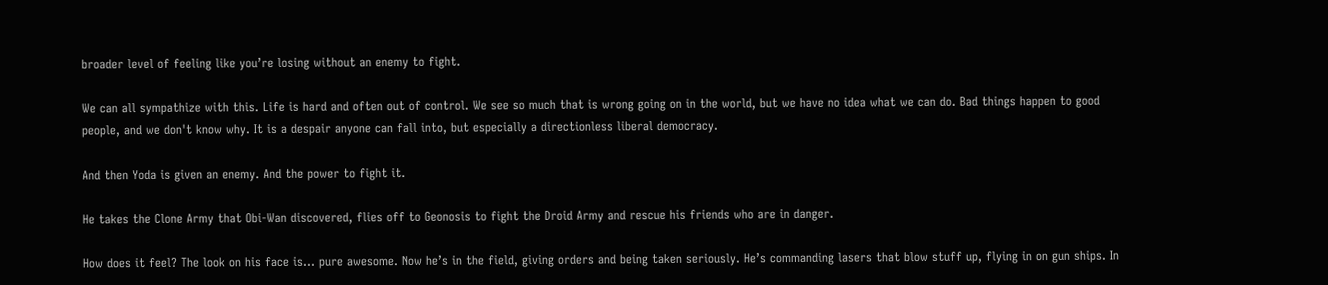broader level of feeling like you’re losing without an enemy to fight.

We can all sympathize with this. Life is hard and often out of control. We see so much that is wrong going on in the world, but we have no idea what we can do. Bad things happen to good people, and we don't know why. It is a despair anyone can fall into, but especially a directionless liberal democracy.

And then Yoda is given an enemy. And the power to fight it.

He takes the Clone Army that Obi-Wan discovered, flies off to Geonosis to fight the Droid Army and rescue his friends who are in danger.

How does it feel? The look on his face is… pure awesome. Now he’s in the field, giving orders and being taken seriously. He’s commanding lasers that blow stuff up, flying in on gun ships. In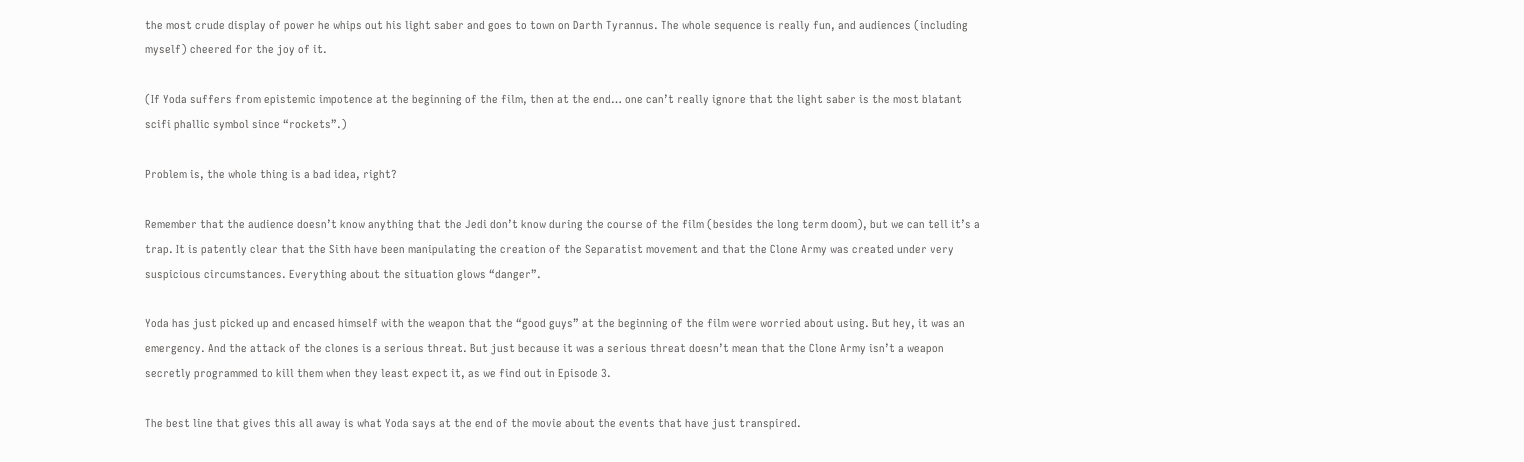the most crude display of power he whips out his light saber and goes to town on Darth Tyrannus. The whole sequence is really fun, and audiences (including myself) cheered for the joy of it.

(If Yoda suffers from epistemic impotence at the beginning of the film, then at the end… one can’t really ignore that the light saber is the most blatant scifi phallic symbol since “rockets”.)

Problem is, the whole thing is a bad idea, right?

Remember that the audience doesn’t know anything that the Jedi don’t know during the course of the film (besides the long term doom), but we can tell it’s a trap. It is patently clear that the Sith have been manipulating the creation of the Separatist movement and that the Clone Army was created under very suspicious circumstances. Everything about the situation glows “danger”.

Yoda has just picked up and encased himself with the weapon that the “good guys” at the beginning of the film were worried about using. But hey, it was an emergency. And the attack of the clones is a serious threat. But just because it was a serious threat doesn’t mean that the Clone Army isn’t a weapon secretly programmed to kill them when they least expect it, as we find out in Episode 3.

The best line that gives this all away is what Yoda says at the end of the movie about the events that have just transpired.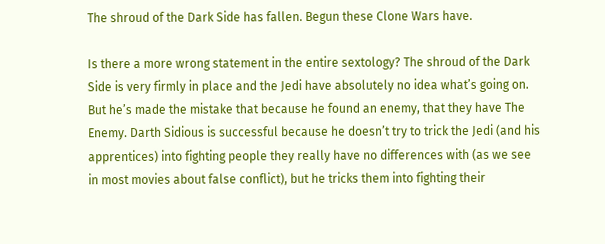The shroud of the Dark Side has fallen. Begun these Clone Wars have.

Is there a more wrong statement in the entire sextology? The shroud of the Dark Side is very firmly in place and the Jedi have absolutely no idea what’s going on. But he’s made the mistake that because he found an enemy, that they have The Enemy. Darth Sidious is successful because he doesn’t try to trick the Jedi (and his apprentices) into fighting people they really have no differences with (as we see in most movies about false conflict), but he tricks them into fighting their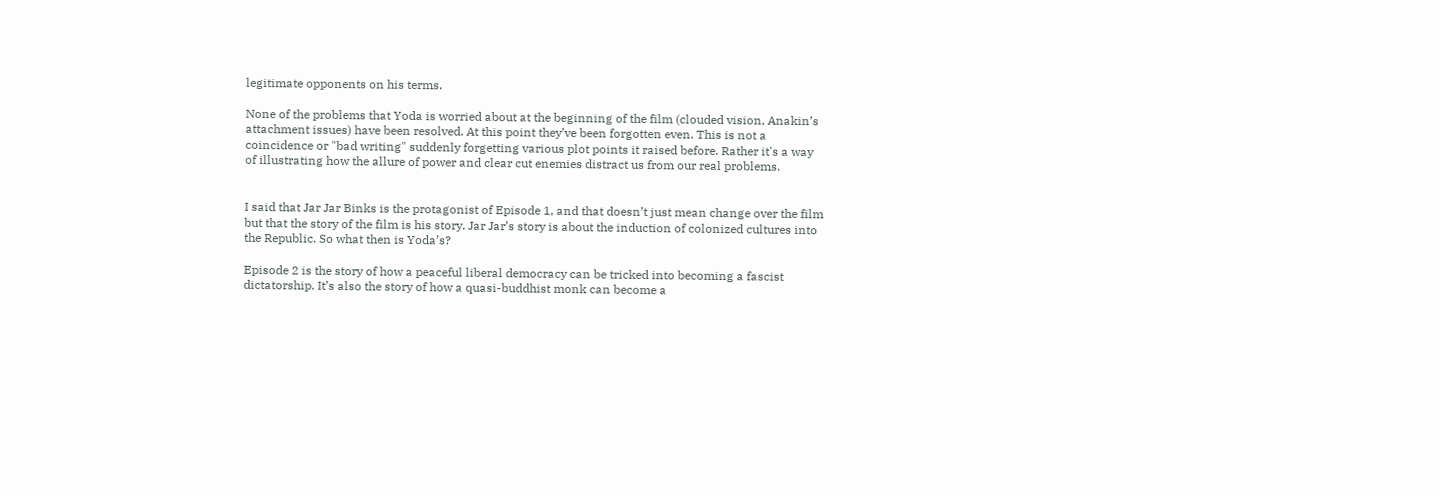legitimate opponents on his terms.

None of the problems that Yoda is worried about at the beginning of the film (clouded vision, Anakin’s attachment issues) have been resolved. At this point they’ve been forgotten even. This is not a coincidence or "bad writing" suddenly forgetting various plot points it raised before. Rather it's a way of illustrating how the allure of power and clear cut enemies distract us from our real problems.


I said that Jar Jar Binks is the protagonist of Episode 1, and that doesn’t just mean change over the film but that the story of the film is his story. Jar Jar’s story is about the induction of colonized cultures into the Republic. So what then is Yoda’s?

Episode 2 is the story of how a peaceful liberal democracy can be tricked into becoming a fascist dictatorship. It’s also the story of how a quasi-buddhist monk can become a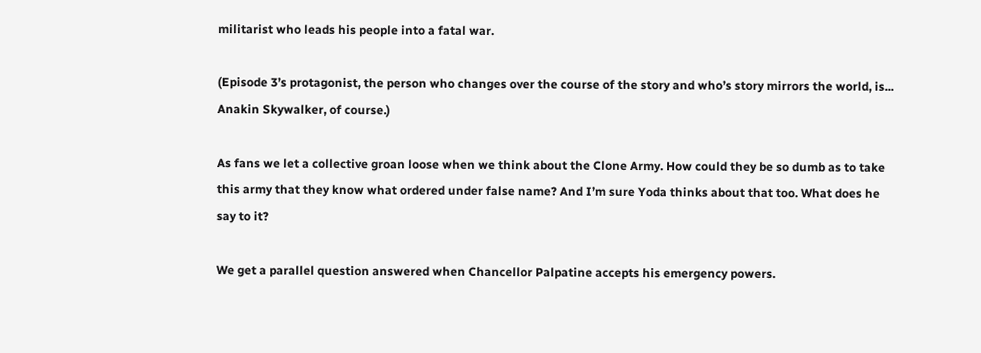militarist who leads his people into a fatal war.

(Episode 3’s protagonist, the person who changes over the course of the story and who’s story mirrors the world, is... Anakin Skywalker, of course.)

As fans we let a collective groan loose when we think about the Clone Army. How could they be so dumb as to take this army that they know what ordered under false name? And I’m sure Yoda thinks about that too. What does he say to it?

We get a parallel question answered when Chancellor Palpatine accepts his emergency powers.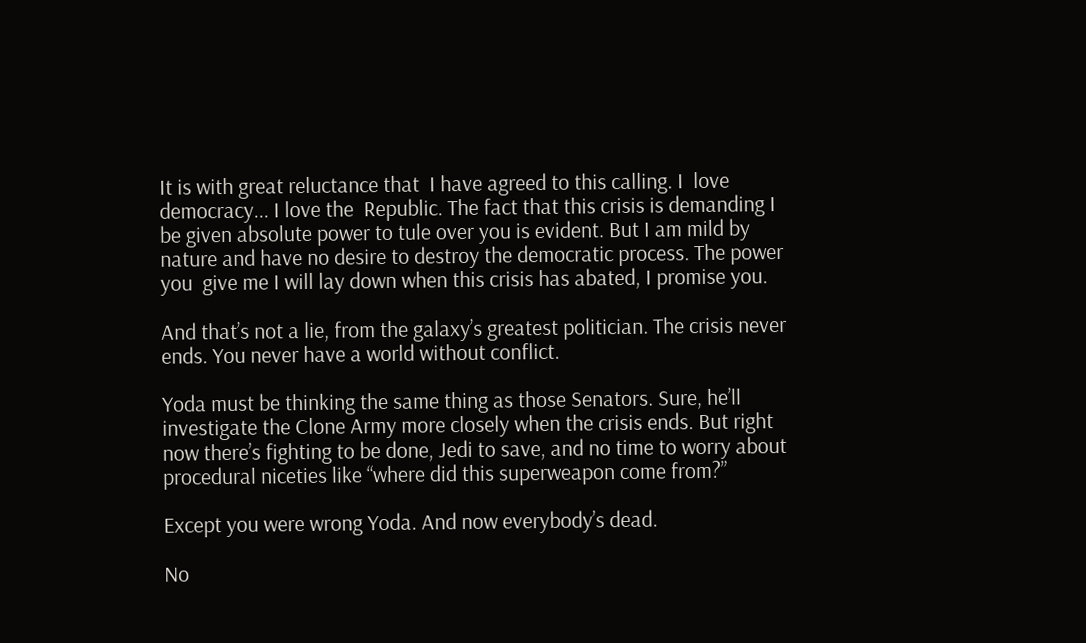It is with great reluctance that  I have agreed to this calling. I  love democracy... I love the  Republic. The fact that this crisis is demanding I be given absolute power to tule over you is evident. But I am mild by nature and have no desire to destroy the democratic process. The power you  give me I will lay down when this crisis has abated, I promise you.

And that’s not a lie, from the galaxy’s greatest politician. The crisis never ends. You never have a world without conflict.

Yoda must be thinking the same thing as those Senators. Sure, he’ll investigate the Clone Army more closely when the crisis ends. But right now there’s fighting to be done, Jedi to save, and no time to worry about procedural niceties like “where did this superweapon come from?”

Except you were wrong Yoda. And now everybody’s dead.

No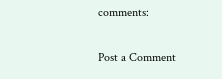comments:

Post a Comment